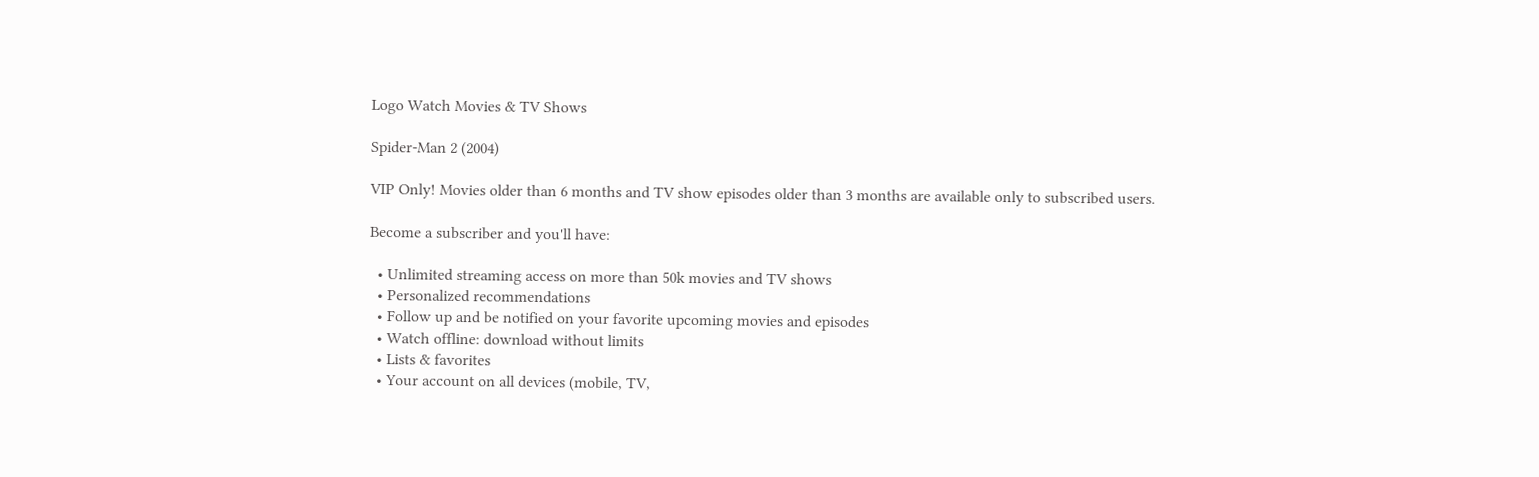Logo Watch Movies & TV Shows

Spider-Man 2 (2004)

VIP Only! Movies older than 6 months and TV show episodes older than 3 months are available only to subscribed users.

Become a subscriber and you'll have:

  • Unlimited streaming access on more than 50k movies and TV shows
  • Personalized recommendations
  • Follow up and be notified on your favorite upcoming movies and episodes
  • Watch offline: download without limits
  • Lists & favorites
  • Your account on all devices (mobile, TV,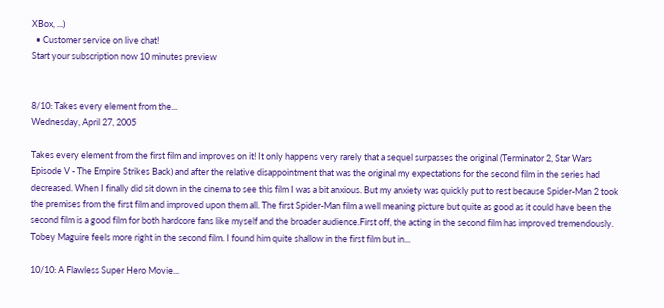XBox, ...)
  • Customer service on live chat!
Start your subscription now 10 minutes preview


8/10: Takes every element from the...
Wednesday, April 27, 2005

Takes every element from the first film and improves on it! It only happens very rarely that a sequel surpasses the original (Terminator 2, Star Wars Episode V - The Empire Strikes Back) and after the relative disappointment that was the original my expectations for the second film in the series had decreased. When I finally did sit down in the cinema to see this film I was a bit anxious. But my anxiety was quickly put to rest because Spider-Man 2 took the premises from the first film and improved upon them all. The first Spider-Man film a well meaning picture but quite as good as it could have been the second film is a good film for both hardcore fans like myself and the broader audience.First off, the acting in the second film has improved tremendously. Tobey Maguire feels more right in the second film. I found him quite shallow in the first film but in...

10/10: A Flawless Super Hero Movie...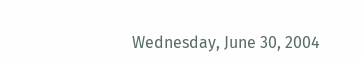Wednesday, June 30, 2004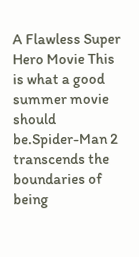A Flawless Super Hero Movie This is what a good summer movie should be.Spider-Man 2 transcends the boundaries of being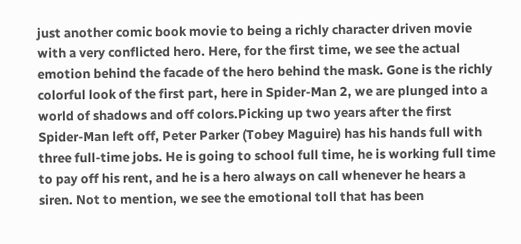just another comic book movie to being a richly character driven movie with a very conflicted hero. Here, for the first time, we see the actual emotion behind the facade of the hero behind the mask. Gone is the richly colorful look of the first part, here in Spider-Man 2, we are plunged into a world of shadows and off colors.Picking up two years after the first Spider-Man left off, Peter Parker (Tobey Maguire) has his hands full with three full-time jobs. He is going to school full time, he is working full time to pay off his rent, and he is a hero always on call whenever he hears a siren. Not to mention, we see the emotional toll that has been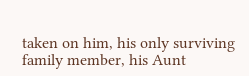taken on him, his only surviving family member, his Aunt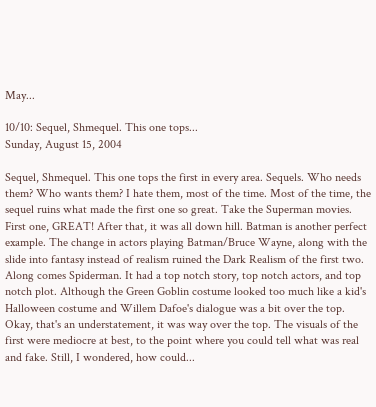May...

10/10: Sequel, Shmequel. This one tops...
Sunday, August 15, 2004

Sequel, Shmequel. This one tops the first in every area. Sequels. Who needs them? Who wants them? I hate them, most of the time. Most of the time, the sequel ruins what made the first one so great. Take the Superman movies. First one, GREAT! After that, it was all down hill. Batman is another perfect example. The change in actors playing Batman/Bruce Wayne, along with the slide into fantasy instead of realism ruined the Dark Realism of the first two. Along comes Spiderman. It had a top notch story, top notch actors, and top notch plot. Although the Green Goblin costume looked too much like a kid's Halloween costume and Willem Dafoe's dialogue was a bit over the top. Okay, that's an understatement, it was way over the top. The visuals of the first were mediocre at best, to the point where you could tell what was real and fake. Still, I wondered, how could...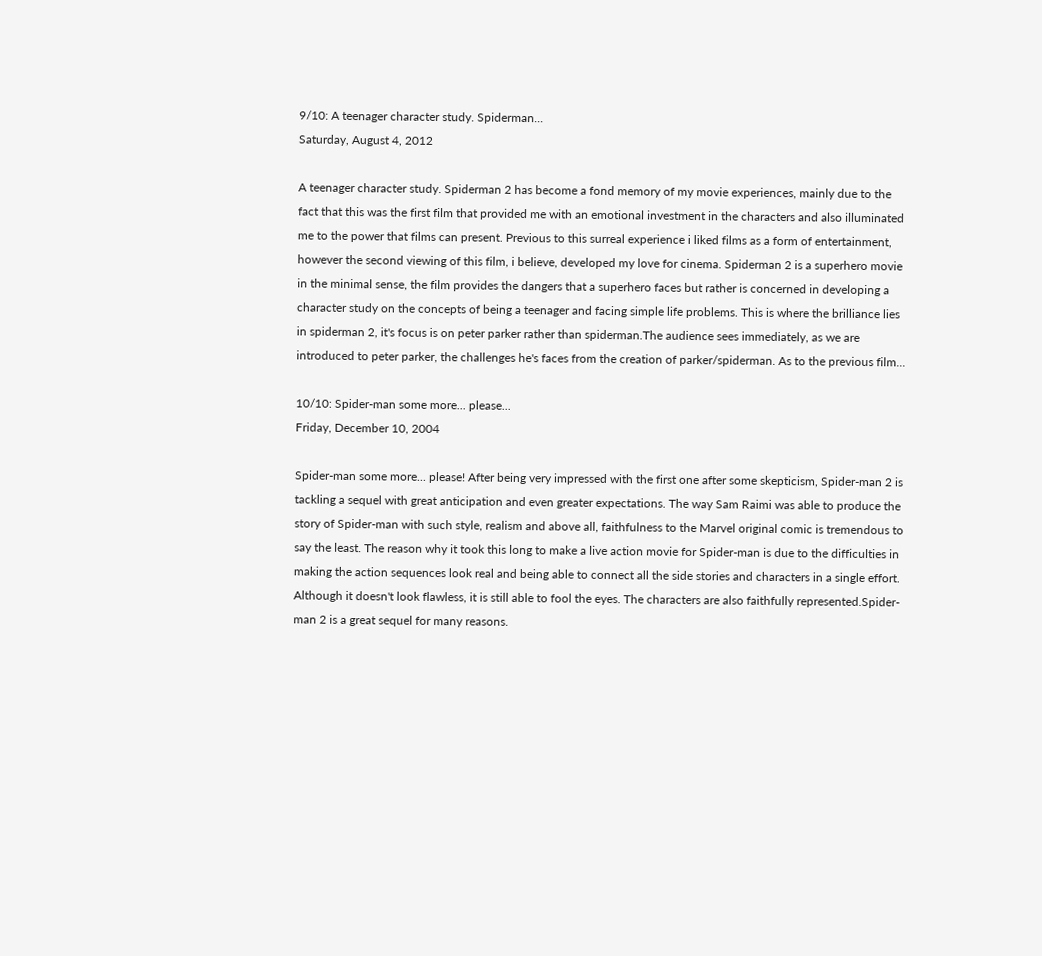9/10: A teenager character study. Spiderman...
Saturday, August 4, 2012

A teenager character study. Spiderman 2 has become a fond memory of my movie experiences, mainly due to the fact that this was the first film that provided me with an emotional investment in the characters and also illuminated me to the power that films can present. Previous to this surreal experience i liked films as a form of entertainment, however the second viewing of this film, i believe, developed my love for cinema. Spiderman 2 is a superhero movie in the minimal sense, the film provides the dangers that a superhero faces but rather is concerned in developing a character study on the concepts of being a teenager and facing simple life problems. This is where the brilliance lies in spiderman 2, it's focus is on peter parker rather than spiderman.The audience sees immediately, as we are introduced to peter parker, the challenges he's faces from the creation of parker/spiderman. As to the previous film...

10/10: Spider-man some more... please...
Friday, December 10, 2004

Spider-man some more... please! After being very impressed with the first one after some skepticism, Spider-man 2 is tackling a sequel with great anticipation and even greater expectations. The way Sam Raimi was able to produce the story of Spider-man with such style, realism and above all, faithfulness to the Marvel original comic is tremendous to say the least. The reason why it took this long to make a live action movie for Spider-man is due to the difficulties in making the action sequences look real and being able to connect all the side stories and characters in a single effort. Although it doesn't look flawless, it is still able to fool the eyes. The characters are also faithfully represented.Spider-man 2 is a great sequel for many reasons.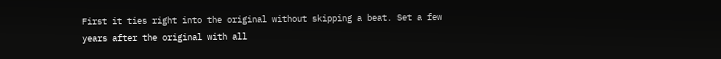First it ties right into the original without skipping a beat. Set a few years after the original with all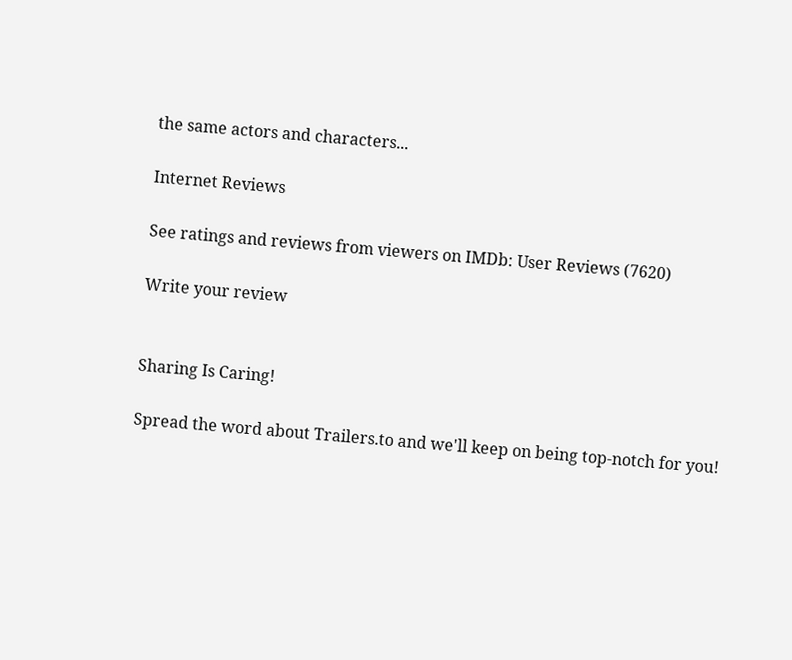the same actors and characters...

Internet Reviews

See ratings and reviews from viewers on IMDb: User Reviews (7620)

Write your review


Sharing Is Caring!

Spread the word about Trailers.to and we'll keep on being top-notch for you!